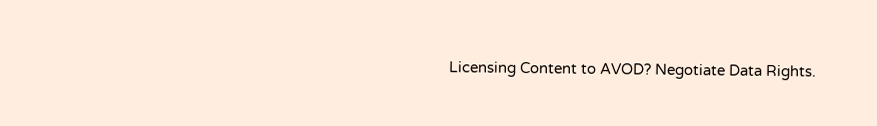Licensing Content to AVOD? Negotiate Data Rights.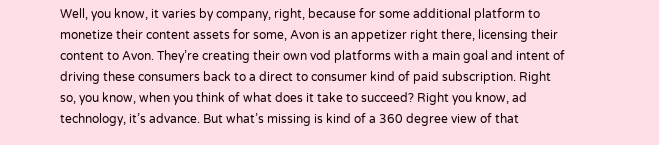Well, you know, it varies by company, right, because for some additional platform to monetize their content assets for some, Avon is an appetizer right there, licensing their content to Avon. They’re creating their own vod platforms with a main goal and intent of driving these consumers back to a direct to consumer kind of paid subscription. Right so, you know, when you think of what does it take to succeed? Right you know, ad technology, it’s advance. But what’s missing is kind of a 360 degree view of that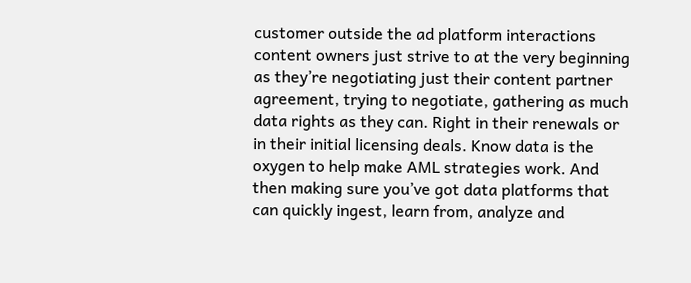customer outside the ad platform interactions content owners just strive to at the very beginning as they’re negotiating just their content partner agreement, trying to negotiate, gathering as much data rights as they can. Right in their renewals or in their initial licensing deals. Know data is the oxygen to help make AML strategies work. And then making sure you’ve got data platforms that can quickly ingest, learn from, analyze and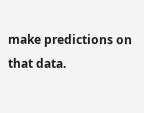make predictions on that data.